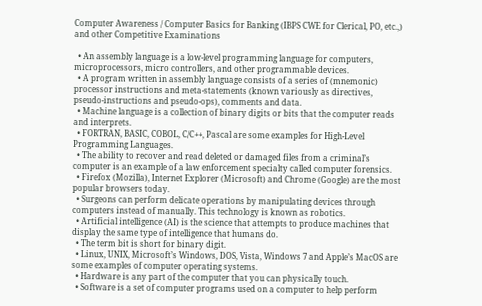Computer Awareness / Computer Basics for Banking (IBPS CWE for Clerical, PO, etc.,) and other Competitive Examinations

  • An assembly language is a low-level programming language for computers, microprocessors, micro controllers, and other programmable devices.
  • A program written in assembly language consists of a series of (mnemonic) processor instructions and meta-statements (known variously as directives, pseudo-instructions and pseudo-ops), comments and data.
  • Machine language is a collection of binary digits or bits that the computer reads and interprets.
  • FORTRAN, BASIC, COBOL, C/C++, Pascal are some examples for High-Level Programming Languages.
  • The ability to recover and read deleted or damaged files from a criminal’s computer is an example of a law enforcement specialty called computer forensics.
  • Firefox (Mozilla), Internet Explorer (Microsoft) and Chrome (Google) are the most popular browsers today.
  • Surgeons can perform delicate operations by manipulating devices through computers instead of manually. This technology is known as robotics.
  • Artificial intelligence (AI) is the science that attempts to produce machines that display the same type of intelligence that humans do.
  • The term bit is short for binary digit.
  • Linux, UNIX, Microsoft’s Windows, DOS, Vista, Windows 7 and Apple’s MacOS are some examples of computer operating systems.
  • Hardware is any part of the computer that you can physically touch.
  • Software is a set of computer programs used on a computer to help perform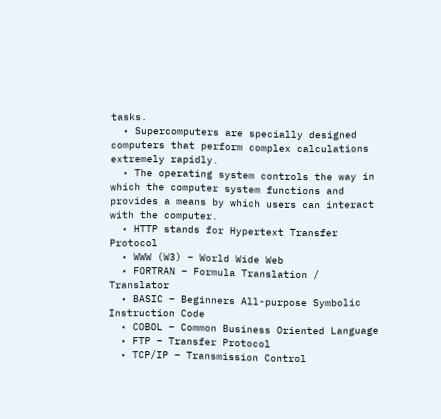tasks.
  • Supercomputers are specially designed computers that perform complex calculations extremely rapidly.
  • The operating system controls the way in which the computer system functions and provides a means by which users can interact with the computer.
  • HTTP stands for Hypertext Transfer Protocol
  • WWW (W3) – World Wide Web
  • FORTRAN – Formula Translation / Translator
  • BASIC – Beginners All-purpose Symbolic Instruction Code
  • COBOL – Common Business Oriented Language
  • FTP – Transfer Protocol
  • TCP/IP – Transmission Control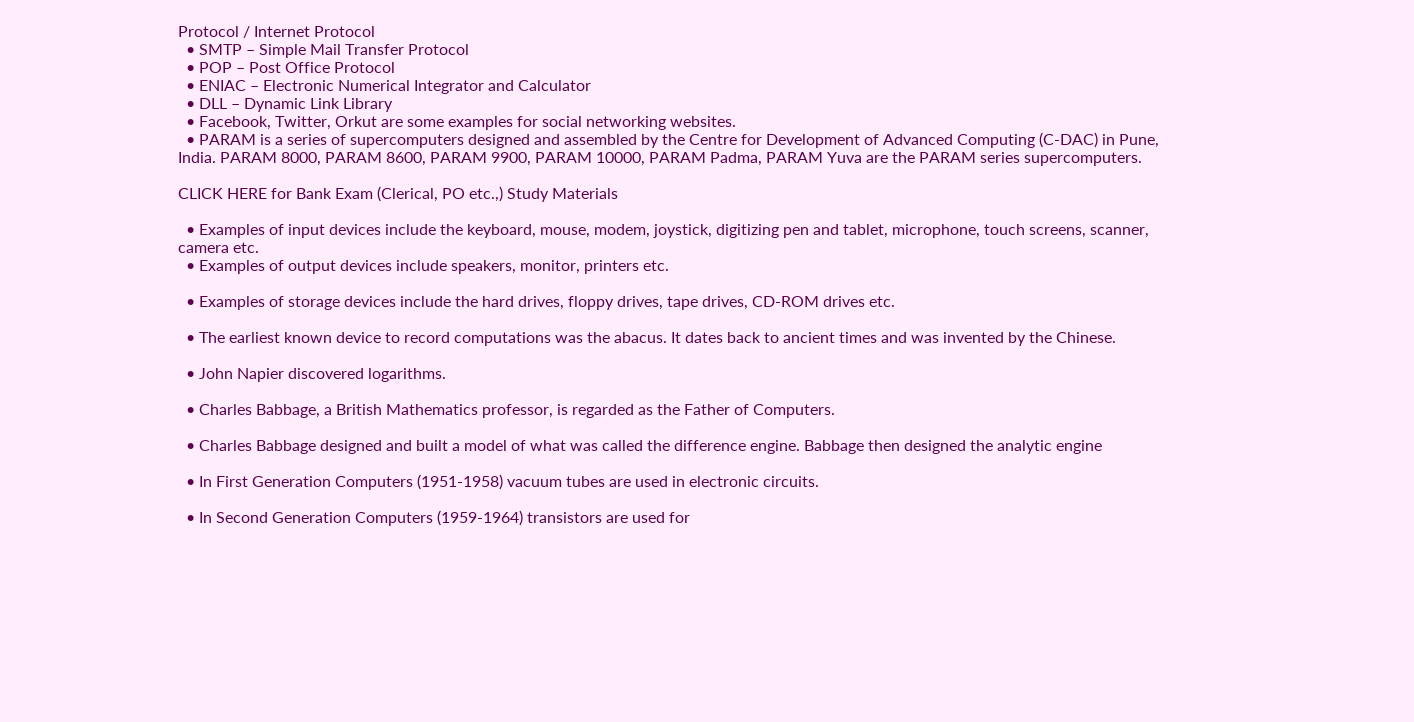Protocol / Internet Protocol
  • SMTP – Simple Mail Transfer Protocol
  • POP – Post Office Protocol
  • ENIAC – Electronic Numerical Integrator and Calculator
  • DLL – Dynamic Link Library
  • Facebook, Twitter, Orkut are some examples for social networking websites.
  • PARAM is a series of supercomputers designed and assembled by the Centre for Development of Advanced Computing (C-DAC) in Pune, India. PARAM 8000, PARAM 8600, PARAM 9900, PARAM 10000, PARAM Padma, PARAM Yuva are the PARAM series supercomputers.

CLICK HERE for Bank Exam (Clerical, PO etc.,) Study Materials

  • Examples of input devices include the keyboard, mouse, modem, joystick, digitizing pen and tablet, microphone, touch screens, scanner, camera etc.
  • Examples of output devices include speakers, monitor, printers etc.

  • Examples of storage devices include the hard drives, floppy drives, tape drives, CD-ROM drives etc.

  • The earliest known device to record computations was the abacus. It dates back to ancient times and was invented by the Chinese.

  • John Napier discovered logarithms.

  • Charles Babbage, a British Mathematics professor, is regarded as the Father of Computers.

  • Charles Babbage designed and built a model of what was called the difference engine. Babbage then designed the analytic engine

  • In First Generation Computers (1951-1958) vacuum tubes are used in electronic circuits.

  • In Second Generation Computers (1959-1964) transistors are used for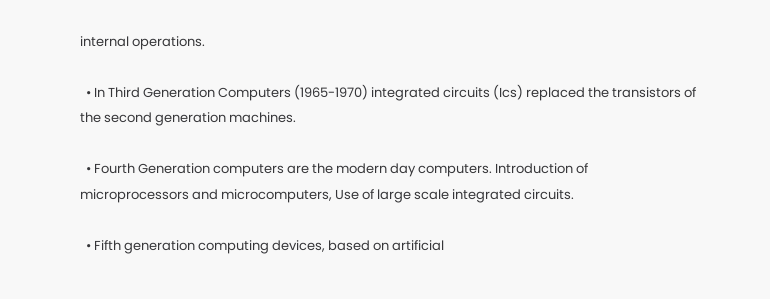internal operations.

  • In Third Generation Computers (1965-1970) integrated circuits (Ics) replaced the transistors of the second generation machines.

  • Fourth Generation computers are the modern day computers. Introduction of microprocessors and microcomputers, Use of large scale integrated circuits.

  • Fifth generation computing devices, based on artificial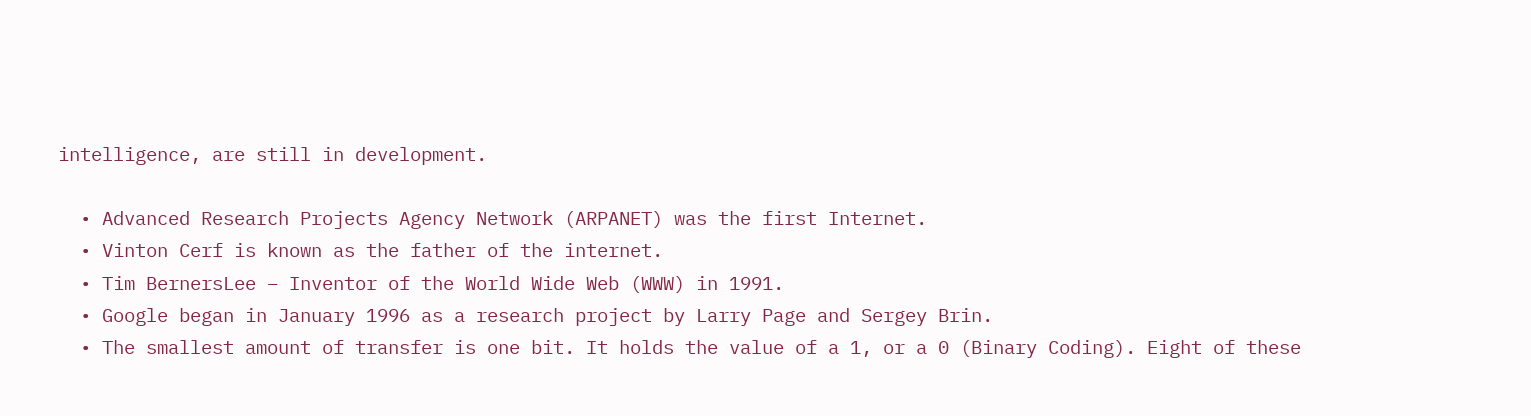intelligence, are still in development.

  • Advanced Research Projects Agency Network (ARPANET) was the first Internet.
  • Vinton Cerf is known as the father of the internet.
  • Tim BernersLee – Inventor of the World Wide Web (WWW) in 1991.
  • Google began in January 1996 as a research project by Larry Page and Sergey Brin.
  • The smallest amount of transfer is one bit. It holds the value of a 1, or a 0 (Binary Coding). Eight of these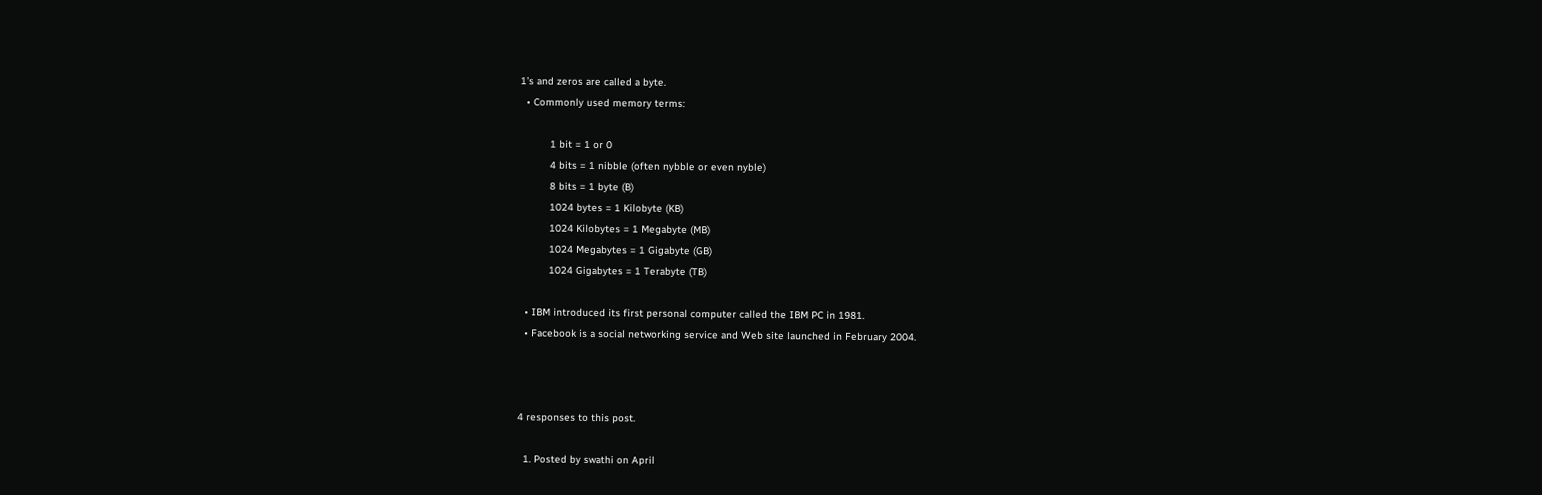1’s and zeros are called a byte.
  • Commonly used memory terms:

          1 bit = 1 or 0
          4 bits = 1 nibble (often nybble or even nyble)
          8 bits = 1 byte (B)
          1024 bytes = 1 Kilobyte (KB)
          1024 Kilobytes = 1 Megabyte (MB)
          1024 Megabytes = 1 Gigabyte (GB)
          1024 Gigabytes = 1 Terabyte (TB)

  • IBM introduced its first personal computer called the IBM PC in 1981.
  • Facebook is a social networking service and Web site launched in February 2004.



4 responses to this post.

  1. Posted by swathi on April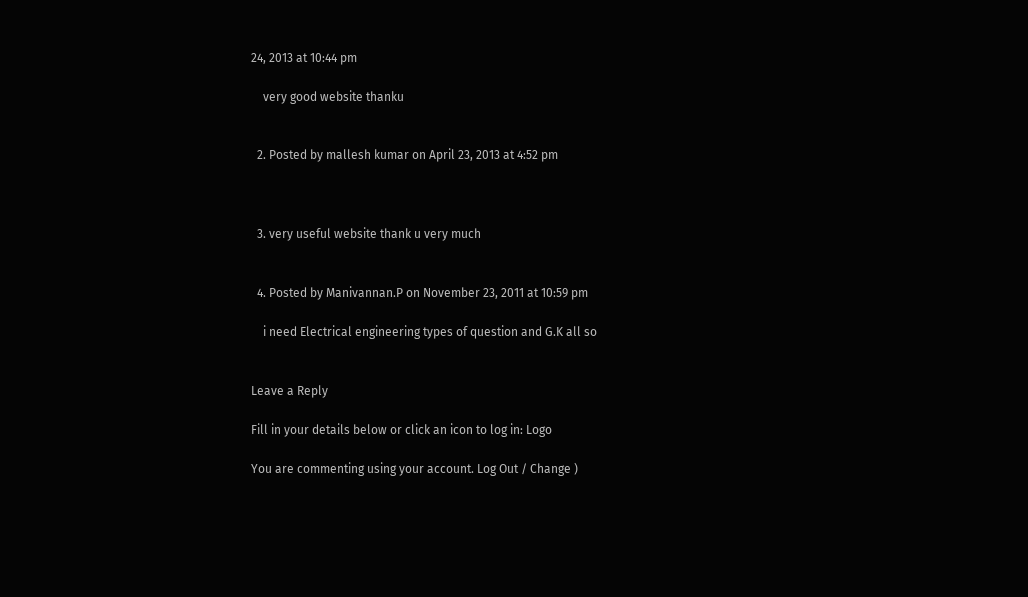24, 2013 at 10:44 pm

    very good website thanku


  2. Posted by mallesh kumar on April 23, 2013 at 4:52 pm



  3. very useful website thank u very much


  4. Posted by Manivannan.P on November 23, 2011 at 10:59 pm

    i need Electrical engineering types of question and G.K all so


Leave a Reply

Fill in your details below or click an icon to log in: Logo

You are commenting using your account. Log Out / Change )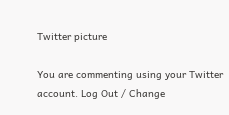Twitter picture

You are commenting using your Twitter account. Log Out / Change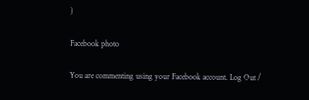)

Facebook photo

You are commenting using your Facebook account. Log Out /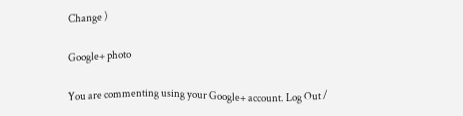Change )

Google+ photo

You are commenting using your Google+ account. Log Out /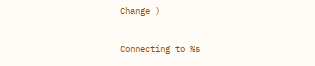Change )

Connecting to %s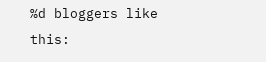%d bloggers like this: